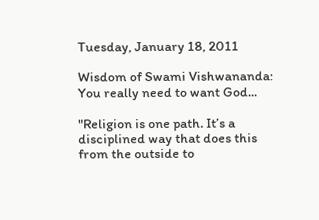Tuesday, January 18, 2011

Wisdom of Swami Vishwananda: You really need to want God...

"Religion is one path. It’s a disciplined way that does this from the outside to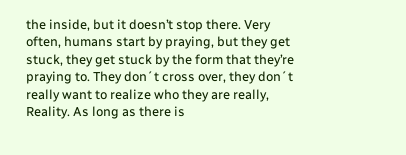the inside, but it doesn’t stop there. Very often, humans start by praying, but they get stuck, they get stuck by the form that they’re praying to. They don´t cross over, they don´t really want to realize who they are really, Reality. As long as there is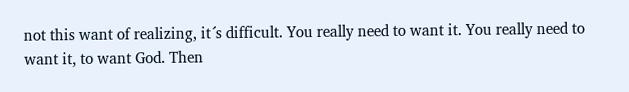not this want of realizing, it´s difficult. You really need to want it. You really need to want it, to want God. Then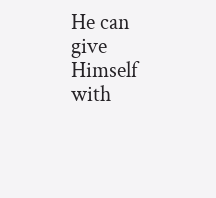He can give Himself with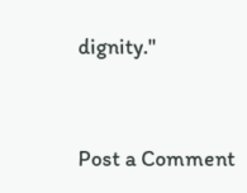dignity."


Post a Comment